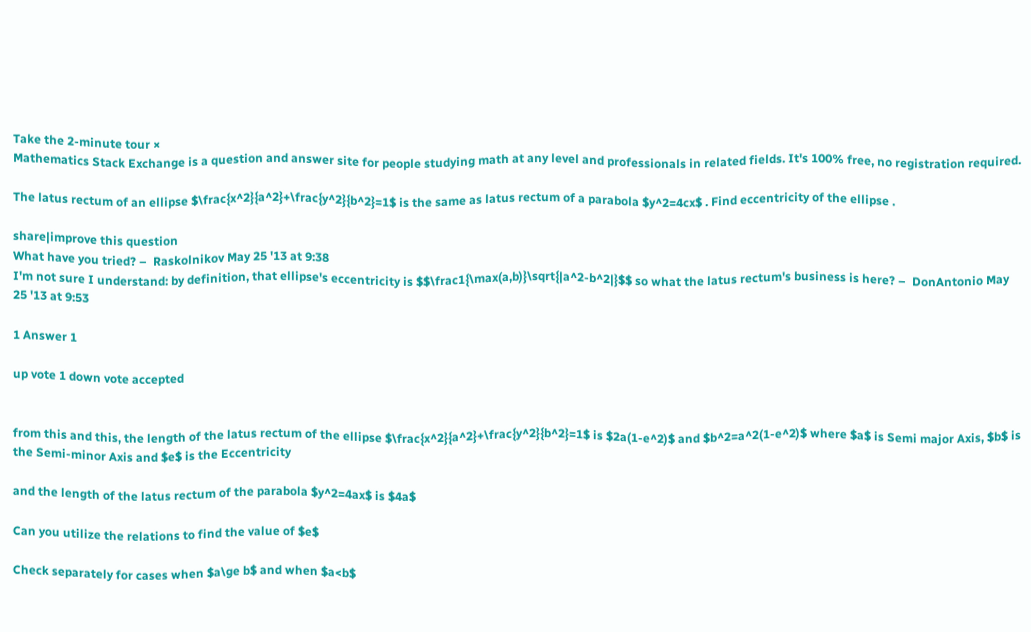Take the 2-minute tour ×
Mathematics Stack Exchange is a question and answer site for people studying math at any level and professionals in related fields. It's 100% free, no registration required.

The latus rectum of an ellipse $\frac{x^2}{a^2}+\frac{y^2}{b^2}=1$ is the same as latus rectum of a parabola $y^2=4cx$ . Find eccentricity of the ellipse .

share|improve this question
What have you tried? –  Raskolnikov May 25 '13 at 9:38
I'm not sure I understand: by definition, that ellipse's eccentricity is $$\frac1{\max(a,b)}\sqrt{|a^2-b^2|}$$ so what the latus rectum's business is here? –  DonAntonio May 25 '13 at 9:53

1 Answer 1

up vote 1 down vote accepted


from this and this, the length of the latus rectum of the ellipse $\frac{x^2}{a^2}+\frac{y^2}{b^2}=1$ is $2a(1-e^2)$ and $b^2=a^2(1-e^2)$ where $a$ is Semi major Axis, $b$ is the Semi-minor Axis and $e$ is the Eccentricity

and the length of the latus rectum of the parabola $y^2=4ax$ is $4a$

Can you utilize the relations to find the value of $e$

Check separately for cases when $a\ge b$ and when $a<b$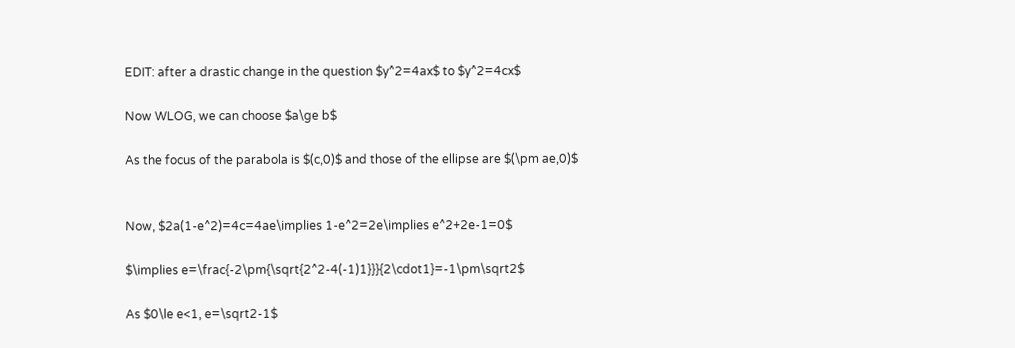EDIT: after a drastic change in the question $y^2=4ax$ to $y^2=4cx$

Now WLOG, we can choose $a\ge b$

As the focus of the parabola is $(c,0)$ and those of the ellipse are $(\pm ae,0)$


Now, $2a(1-e^2)=4c=4ae\implies 1-e^2=2e\implies e^2+2e-1=0$

$\implies e=\frac{-2\pm{\sqrt{2^2-4(-1)1}}}{2\cdot1}=-1\pm\sqrt2$

As $0\le e<1, e=\sqrt2-1$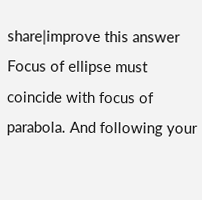share|improve this answer
Focus of ellipse must coincide with focus of parabola. And following your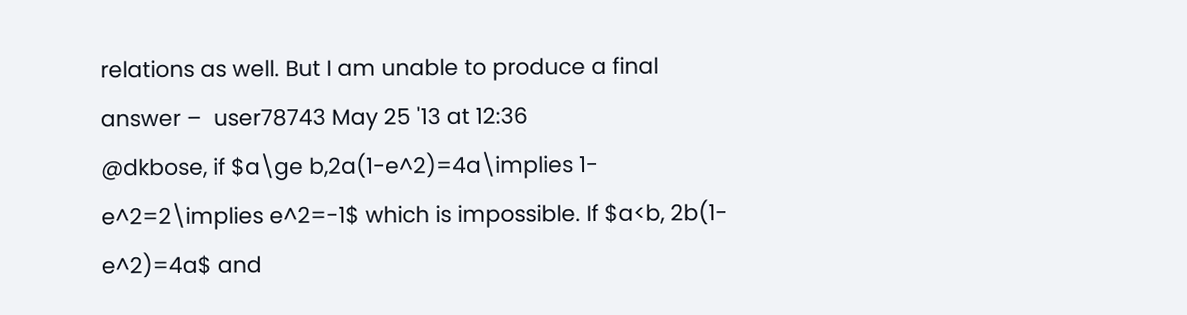relations as well. But I am unable to produce a final answer –  user78743 May 25 '13 at 12:36
@dkbose, if $a\ge b,2a(1-e^2)=4a\implies 1-e^2=2\implies e^2=-1$ which is impossible. If $a<b, 2b(1-e^2)=4a$ and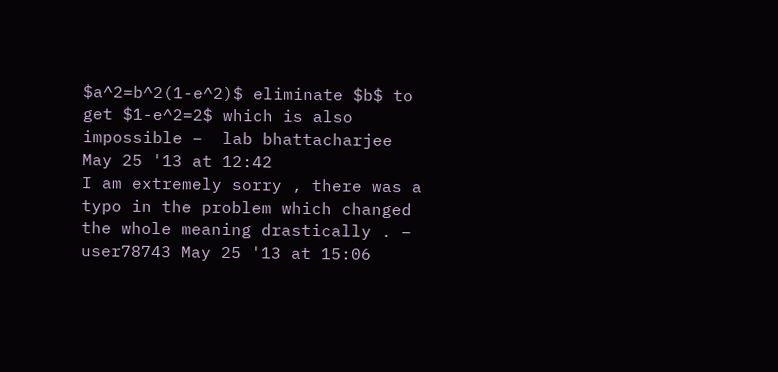$a^2=b^2(1-e^2)$ eliminate $b$ to get $1-e^2=2$ which is also impossible –  lab bhattacharjee May 25 '13 at 12:42
I am extremely sorry , there was a typo in the problem which changed the whole meaning drastically . –  user78743 May 25 '13 at 15:06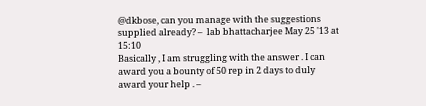@dkbose, can you manage with the suggestions supplied already? –  lab bhattacharjee May 25 '13 at 15:10
Basically , I am struggling with the answer . I can award you a bounty of 50 rep in 2 days to duly award your help . –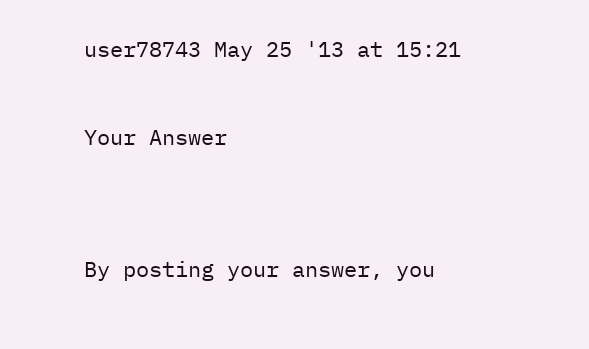user78743 May 25 '13 at 15:21

Your Answer


By posting your answer, you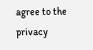agree to the privacy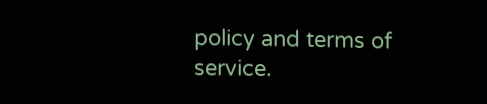policy and terms of service.